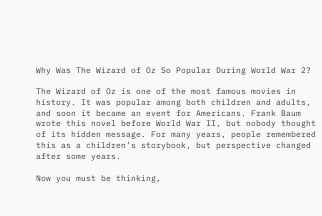Why Was The Wizard of Oz So Popular During World War 2?

The Wizard of Oz is one of the most famous movies in history. It was popular among both children and adults, and soon it became an event for Americans. Frank Baum wrote this novel before World War II, but nobody thought of its hidden message. For many years, people remembered this as a children’s storybook, but perspective changed after some years.

Now you must be thinking,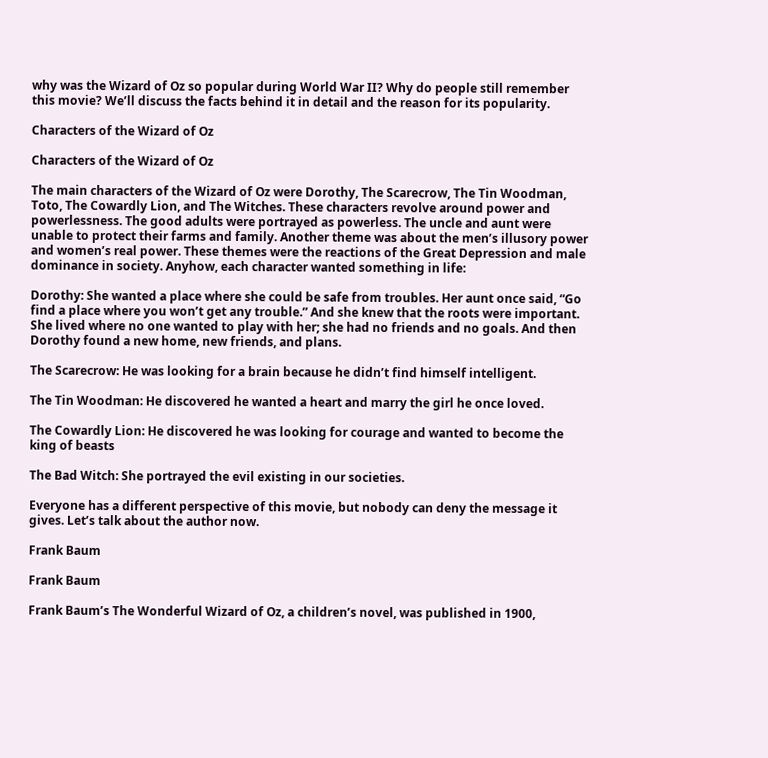why was the Wizard of Oz so popular during World War II? Why do people still remember this movie? We’ll discuss the facts behind it in detail and the reason for its popularity.

Characters of the Wizard of Oz

Characters of the Wizard of Oz

The main characters of the Wizard of Oz were Dorothy, The Scarecrow, The Tin Woodman, Toto, The Cowardly Lion, and The Witches. These characters revolve around power and powerlessness. The good adults were portrayed as powerless. The uncle and aunt were unable to protect their farms and family. Another theme was about the men’s illusory power and women’s real power. These themes were the reactions of the Great Depression and male dominance in society. Anyhow, each character wanted something in life:

Dorothy: She wanted a place where she could be safe from troubles. Her aunt once said, “Go find a place where you won’t get any trouble.” And she knew that the roots were important. She lived where no one wanted to play with her; she had no friends and no goals. And then Dorothy found a new home, new friends, and plans.

The Scarecrow: He was looking for a brain because he didn’t find himself intelligent.

The Tin Woodman: He discovered he wanted a heart and marry the girl he once loved.

The Cowardly Lion: He discovered he was looking for courage and wanted to become the king of beasts

The Bad Witch: She portrayed the evil existing in our societies.

Everyone has a different perspective of this movie, but nobody can deny the message it gives. Let’s talk about the author now.

Frank Baum

Frank Baum

Frank Baum’s The Wonderful Wizard of Oz, a children’s novel, was published in 1900,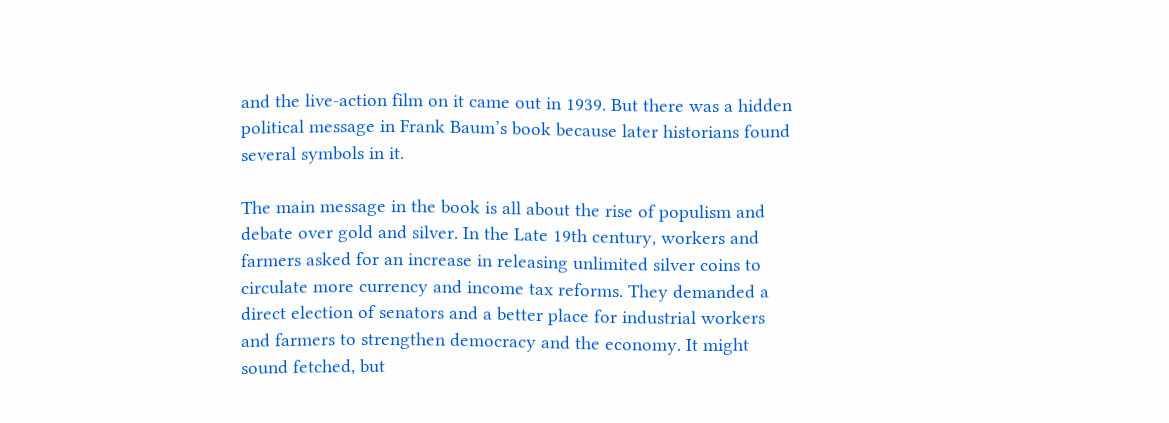and the live-action film on it came out in 1939. But there was a hidden political message in Frank Baum’s book because later historians found several symbols in it.

The main message in the book is all about the rise of populism and debate over gold and silver. In the Late 19th century, workers and farmers asked for an increase in releasing unlimited silver coins to circulate more currency and income tax reforms. They demanded a direct election of senators and a better place for industrial workers and farmers to strengthen democracy and the economy. It might sound fetched, but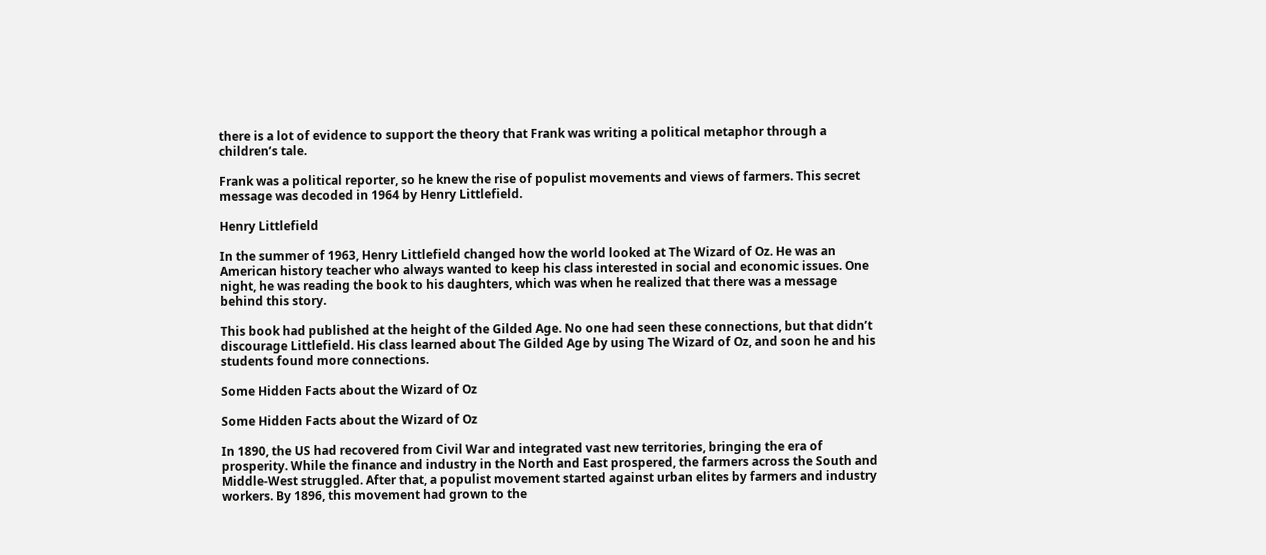there is a lot of evidence to support the theory that Frank was writing a political metaphor through a children’s tale.

Frank was a political reporter, so he knew the rise of populist movements and views of farmers. This secret message was decoded in 1964 by Henry Littlefield.

Henry Littlefield

In the summer of 1963, Henry Littlefield changed how the world looked at The Wizard of Oz. He was an American history teacher who always wanted to keep his class interested in social and economic issues. One night, he was reading the book to his daughters, which was when he realized that there was a message behind this story.

This book had published at the height of the Gilded Age. No one had seen these connections, but that didn’t discourage Littlefield. His class learned about The Gilded Age by using The Wizard of Oz, and soon he and his students found more connections.

Some Hidden Facts about the Wizard of Oz

Some Hidden Facts about the Wizard of Oz

In 1890, the US had recovered from Civil War and integrated vast new territories, bringing the era of prosperity. While the finance and industry in the North and East prospered, the farmers across the South and Middle-West struggled. After that, a populist movement started against urban elites by farmers and industry workers. By 1896, this movement had grown to the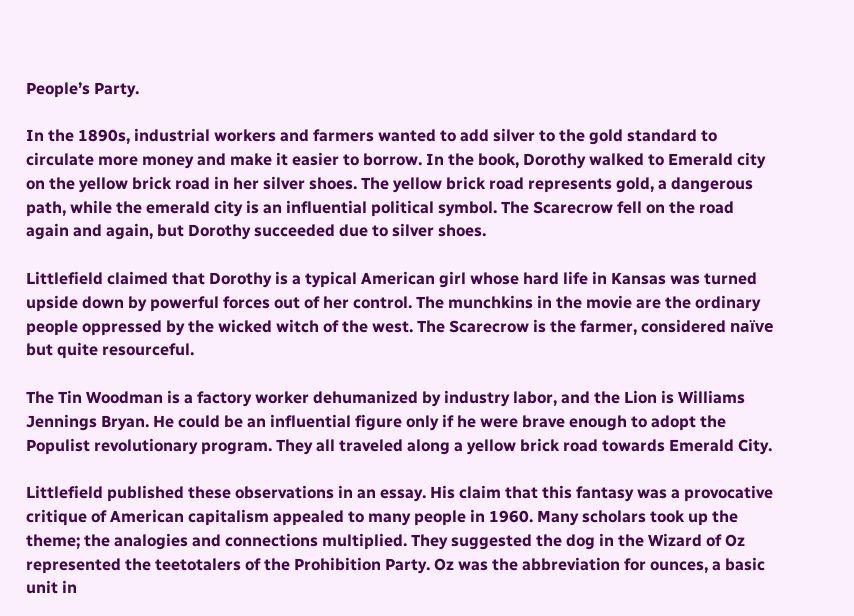People’s Party.

In the 1890s, industrial workers and farmers wanted to add silver to the gold standard to circulate more money and make it easier to borrow. In the book, Dorothy walked to Emerald city on the yellow brick road in her silver shoes. The yellow brick road represents gold, a dangerous path, while the emerald city is an influential political symbol. The Scarecrow fell on the road again and again, but Dorothy succeeded due to silver shoes.

Littlefield claimed that Dorothy is a typical American girl whose hard life in Kansas was turned upside down by powerful forces out of her control. The munchkins in the movie are the ordinary people oppressed by the wicked witch of the west. The Scarecrow is the farmer, considered naïve but quite resourceful.

The Tin Woodman is a factory worker dehumanized by industry labor, and the Lion is Williams Jennings Bryan. He could be an influential figure only if he were brave enough to adopt the Populist revolutionary program. They all traveled along a yellow brick road towards Emerald City.

Littlefield published these observations in an essay. His claim that this fantasy was a provocative critique of American capitalism appealed to many people in 1960. Many scholars took up the theme; the analogies and connections multiplied. They suggested the dog in the Wizard of Oz represented the teetotalers of the Prohibition Party. Oz was the abbreviation for ounces, a basic unit in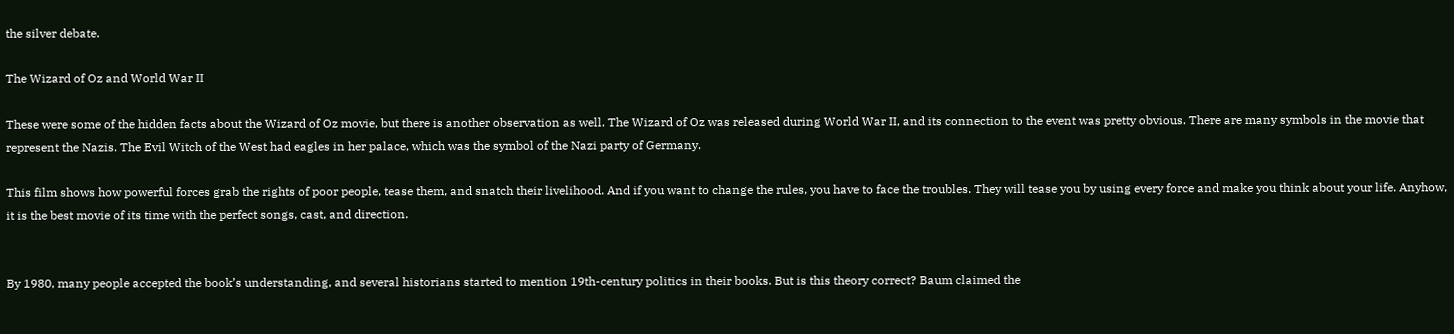the silver debate.

The Wizard of Oz and World War II

These were some of the hidden facts about the Wizard of Oz movie, but there is another observation as well. The Wizard of Oz was released during World War II, and its connection to the event was pretty obvious. There are many symbols in the movie that represent the Nazis. The Evil Witch of the West had eagles in her palace, which was the symbol of the Nazi party of Germany.

This film shows how powerful forces grab the rights of poor people, tease them, and snatch their livelihood. And if you want to change the rules, you have to face the troubles. They will tease you by using every force and make you think about your life. Anyhow, it is the best movie of its time with the perfect songs, cast, and direction.


By 1980, many people accepted the book’s understanding, and several historians started to mention 19th-century politics in their books. But is this theory correct? Baum claimed the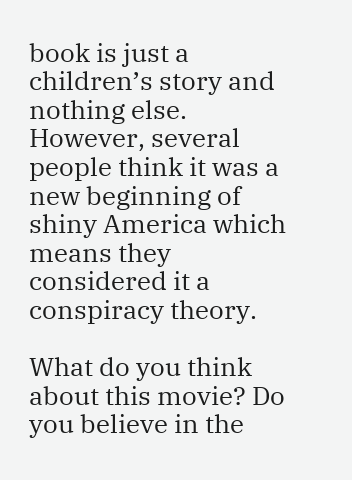book is just a children’s story and nothing else. However, several people think it was a new beginning of shiny America which means they considered it a conspiracy theory.

What do you think about this movie? Do you believe in the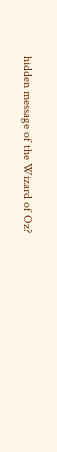hidden message of the Wizard of Oz?